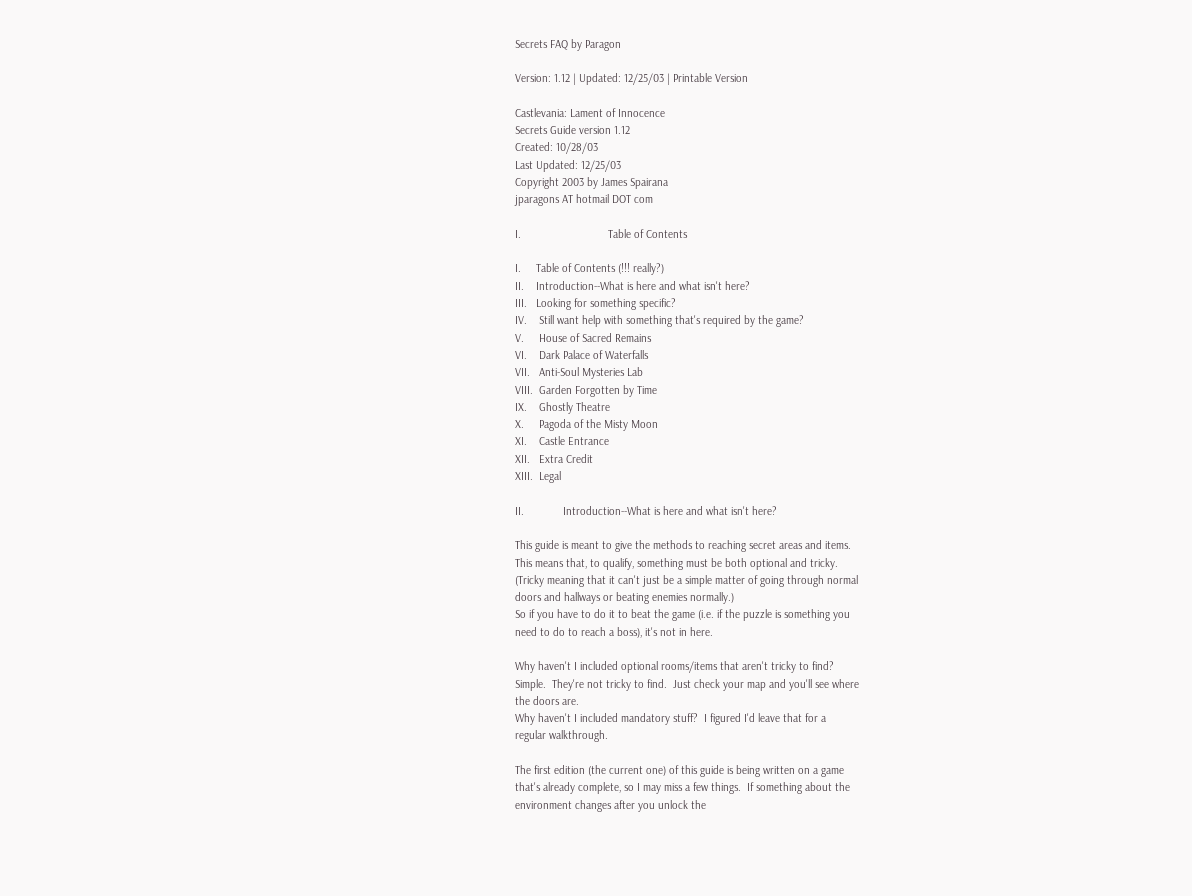Secrets FAQ by Paragon

Version: 1.12 | Updated: 12/25/03 | Printable Version

Castlevania: Lament of Innocence
Secrets Guide version 1.12
Created: 10/28/03
Last Updated: 12/25/03
Copyright 2003 by James Spairana
jparagons AT hotmail DOT com

I.                             Table of Contents

I.     Table of Contents (!!! really?)
II.    Introduction--What is here and what isn't here?
III.   Looking for something specific?
IV.    Still want help with something that's required by the game?
V.     House of Sacred Remains
VI.    Dark Palace of Waterfalls
VII.   Anti-Soul Mysteries Lab
VIII.  Garden Forgotten by Time
IX.    Ghostly Theatre
X.     Pagoda of the Misty Moon
XI.    Castle Entrance
XII.   Extra Credit
XIII.  Legal

II.             Introduction--What is here and what isn't here?

This guide is meant to give the methods to reaching secret areas and items.
This means that, to qualify, something must be both optional and tricky.
(Tricky meaning that it can't just be a simple matter of going through normal
doors and hallways or beating enemies normally.)
So if you have to do it to beat the game (i.e. if the puzzle is something you
need to do to reach a boss), it's not in here.

Why haven't I included optional rooms/items that aren't tricky to find?
Simple.  They're not tricky to find.  Just check your map and you'll see where
the doors are.
Why haven't I included mandatory stuff?  I figured I'd leave that for a
regular walkthrough.

The first edition (the current one) of this guide is being written on a game
that's already complete, so I may miss a few things.  If something about the
environment changes after you unlock the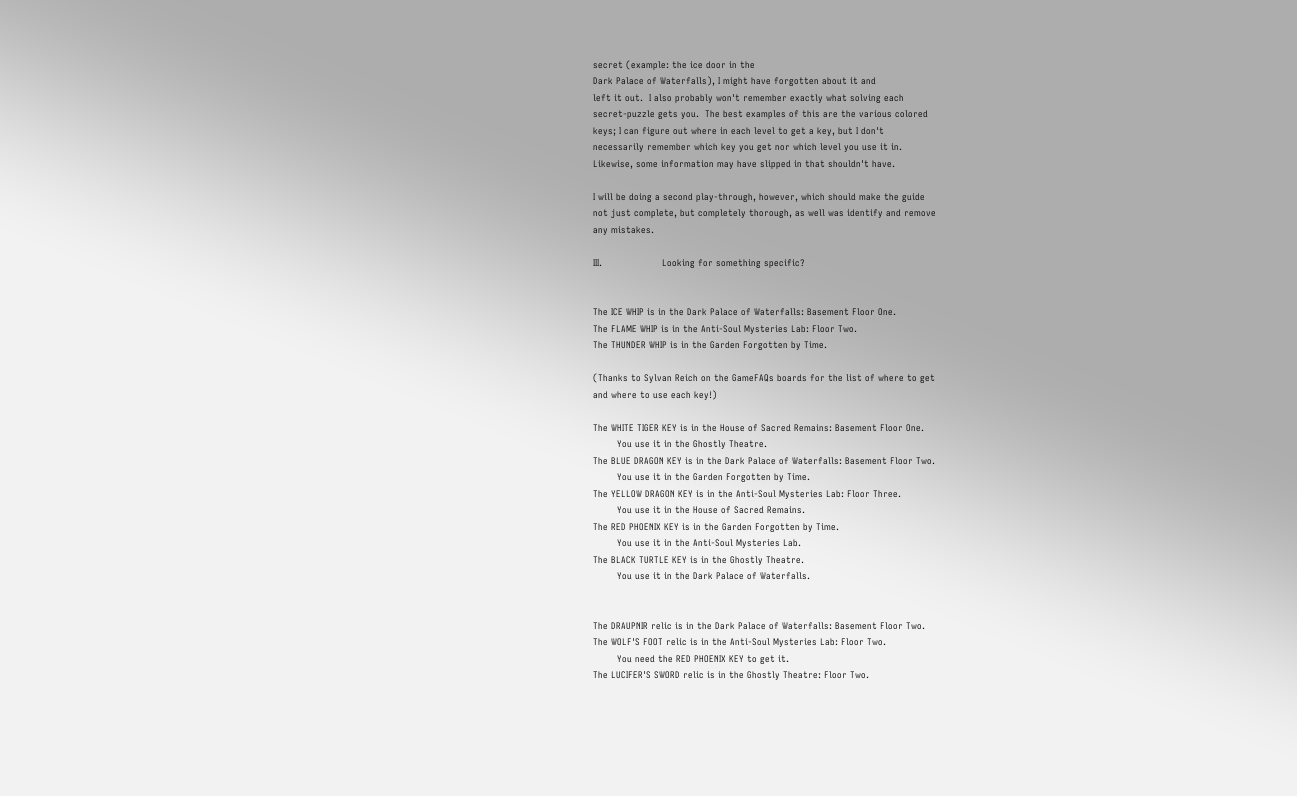secret (example: the ice door in the
Dark Palace of Waterfalls), I might have forgotten about it and
left it out.  I also probably won't remember exactly what solving each
secret-puzzle gets you.  The best examples of this are the various colored
keys; I can figure out where in each level to get a key, but I don't
necessarily remember which key you get nor which level you use it in.
Likewise, some information may have slipped in that shouldn't have.

I will be doing a second play-through, however, which should make the guide
not just complete, but completely thorough, as well was identify and remove
any mistakes.

III.                    Looking for something specific?


The ICE WHIP is in the Dark Palace of Waterfalls: Basement Floor One.
The FLAME WHIP is in the Anti-Soul Mysteries Lab: Floor Two.
The THUNDER WHIP is in the Garden Forgotten by Time.

(Thanks to Sylvan Reich on the GameFAQs boards for the list of where to get
and where to use each key!)

The WHITE TIGER KEY is in the House of Sacred Remains: Basement Floor One.
        You use it in the Ghostly Theatre.
The BLUE DRAGON KEY is in the Dark Palace of Waterfalls: Basement Floor Two.
        You use it in the Garden Forgotten by Time.
The YELLOW DRAGON KEY is in the Anti-Soul Mysteries Lab: Floor Three.
        You use it in the House of Sacred Remains.
The RED PHOENIX KEY is in the Garden Forgotten by Time.
        You use it in the Anti-Soul Mysteries Lab.
The BLACK TURTLE KEY is in the Ghostly Theatre.
        You use it in the Dark Palace of Waterfalls.


The DRAUPNIR relic is in the Dark Palace of Waterfalls: Basement Floor Two.
The WOLF'S FOOT relic is in the Anti-Soul Mysteries Lab: Floor Two.
        You need the RED PHOENIX KEY to get it.
The LUCIFER'S SWORD relic is in the Ghostly Theatre: Floor Two.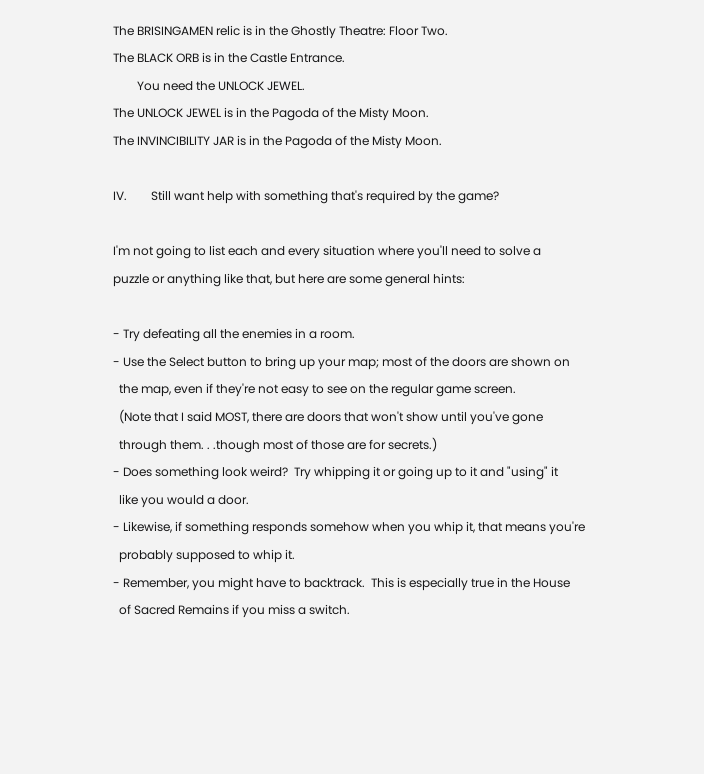The BRISINGAMEN relic is in the Ghostly Theatre: Floor Two.
The BLACK ORB is in the Castle Entrance.
        You need the UNLOCK JEWEL.
The UNLOCK JEWEL is in the Pagoda of the Misty Moon.
The INVINCIBILITY JAR is in the Pagoda of the Misty Moon.

IV.        Still want help with something that's required by the game?

I'm not going to list each and every situation where you'll need to solve a
puzzle or anything like that, but here are some general hints:

- Try defeating all the enemies in a room.
- Use the Select button to bring up your map; most of the doors are shown on
  the map, even if they're not easy to see on the regular game screen.
  (Note that I said MOST, there are doors that won't show until you've gone
  through them. . .though most of those are for secrets.)
- Does something look weird?  Try whipping it or going up to it and "using" it
  like you would a door.
- Likewise, if something responds somehow when you whip it, that means you're
  probably supposed to whip it.
- Remember, you might have to backtrack.  This is especially true in the House
  of Sacred Remains if you miss a switch.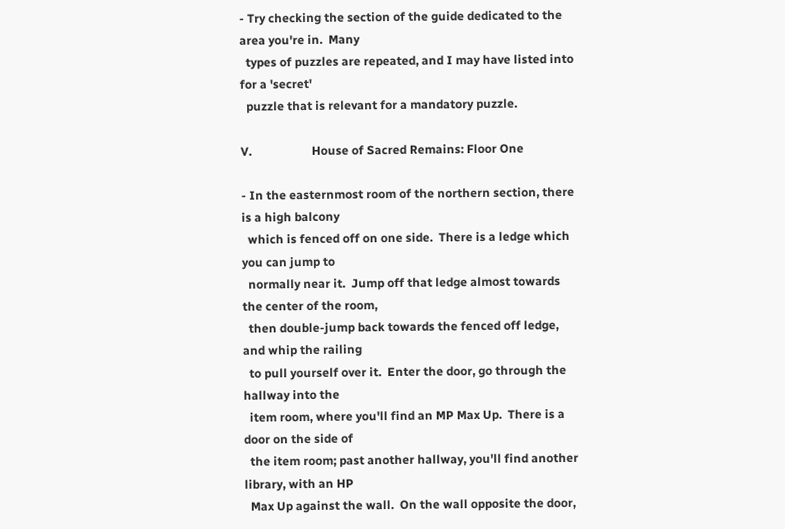- Try checking the section of the guide dedicated to the area you're in.  Many
  types of puzzles are repeated, and I may have listed into for a 'secret'
  puzzle that is relevant for a mandatory puzzle.

V.                    House of Sacred Remains: Floor One

- In the easternmost room of the northern section, there is a high balcony
  which is fenced off on one side.  There is a ledge which you can jump to
  normally near it.  Jump off that ledge almost towards the center of the room,
  then double-jump back towards the fenced off ledge, and whip the railing
  to pull yourself over it.  Enter the door, go through the hallway into the
  item room, where you'll find an MP Max Up.  There is a door on the side of
  the item room; past another hallway, you'll find another library, with an HP
  Max Up against the wall.  On the wall opposite the door,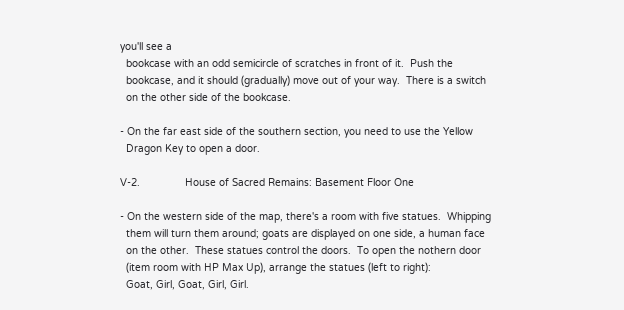you'll see a
  bookcase with an odd semicircle of scratches in front of it.  Push the
  bookcase, and it should (gradually) move out of your way.  There is a switch
  on the other side of the bookcase.

- On the far east side of the southern section, you need to use the Yellow
  Dragon Key to open a door.

V-2.               House of Sacred Remains: Basement Floor One

- On the western side of the map, there's a room with five statues.  Whipping
  them will turn them around; goats are displayed on one side, a human face
  on the other.  These statues control the doors.  To open the nothern door
  (item room with HP Max Up), arrange the statues (left to right):
  Goat, Girl, Goat, Girl, Girl.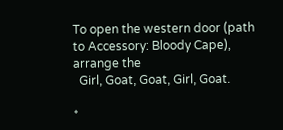To open the western door (path to Accessory: Bloody Cape), arrange the
  Girl, Goat, Goat, Girl, Goat.

*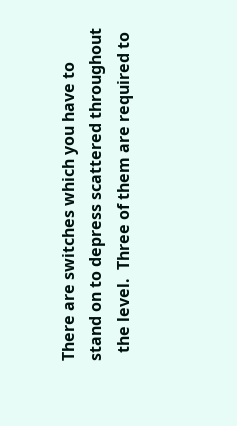There are switches which you have to stand on to depress scattered throughout
  the level.  Three of them are required to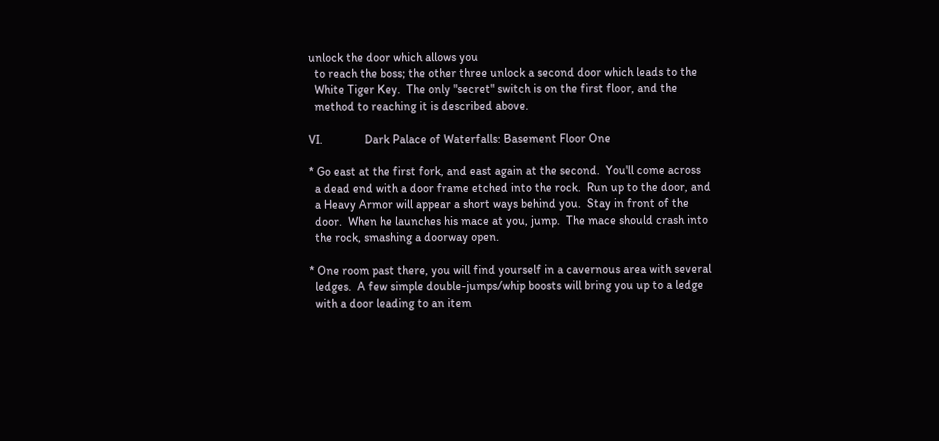unlock the door which allows you
  to reach the boss; the other three unlock a second door which leads to the
  White Tiger Key.  The only "secret" switch is on the first floor, and the
  method to reaching it is described above.

VI.              Dark Palace of Waterfalls: Basement Floor One

* Go east at the first fork, and east again at the second.  You'll come across
  a dead end with a door frame etched into the rock.  Run up to the door, and
  a Heavy Armor will appear a short ways behind you.  Stay in front of the
  door.  When he launches his mace at you, jump.  The mace should crash into
  the rock, smashing a doorway open.

* One room past there, you will find yourself in a cavernous area with several
  ledges.  A few simple double-jumps/whip boosts will bring you up to a ledge
  with a door leading to an item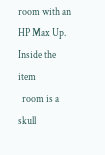room with an HP Max Up.  Inside the item
  room is a skull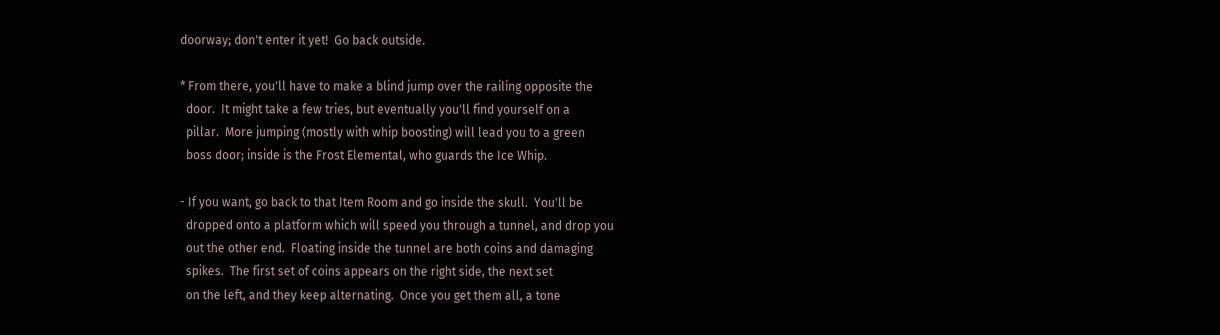doorway; don't enter it yet!  Go back outside.

* From there, you'll have to make a blind jump over the railing opposite the
  door.  It might take a few tries, but eventually you'll find yourself on a
  pillar.  More jumping (mostly with whip boosting) will lead you to a green
  boss door; inside is the Frost Elemental, who guards the Ice Whip.

- If you want, go back to that Item Room and go inside the skull.  You'll be
  dropped onto a platform which will speed you through a tunnel, and drop you
  out the other end.  Floating inside the tunnel are both coins and damaging
  spikes.  The first set of coins appears on the right side, the next set
  on the left, and they keep alternating.  Once you get them all, a tone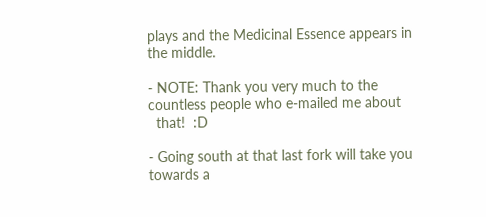plays and the Medicinal Essence appears in the middle.

- NOTE: Thank you very much to the countless people who e-mailed me about
  that!  :D

- Going south at that last fork will take you towards a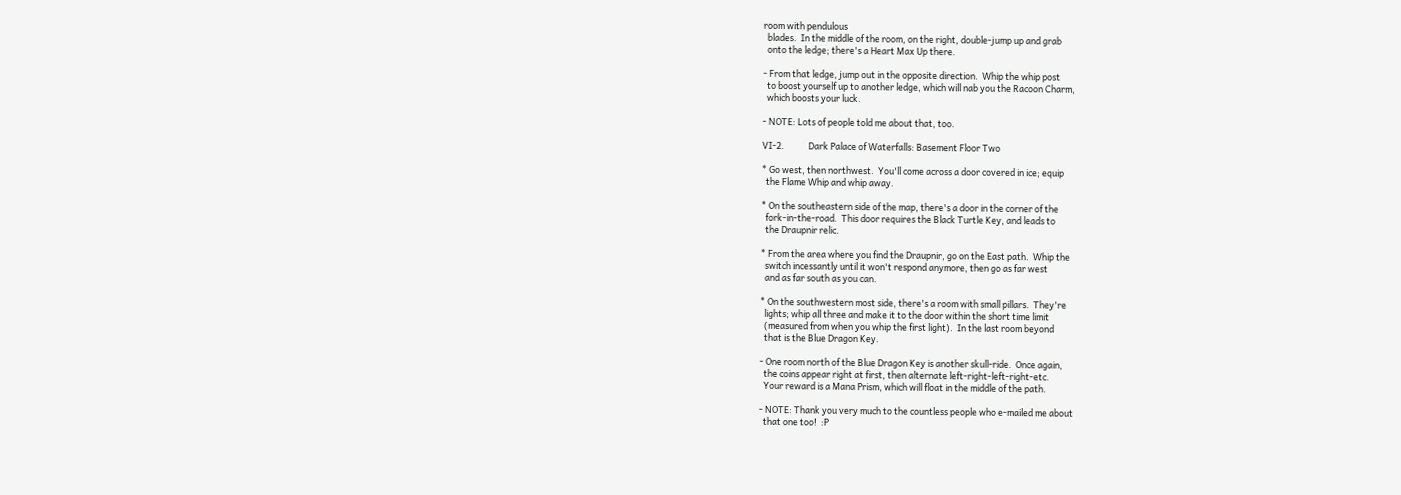room with pendulous
  blades.  In the middle of the room, on the right, double-jump up and grab
  onto the ledge; there's a Heart Max Up there.

- From that ledge, jump out in the opposite direction.  Whip the whip post
  to boost yourself up to another ledge, which will nab you the Racoon Charm,
  which boosts your luck.

- NOTE: Lots of people told me about that, too.

VI-2.            Dark Palace of Waterfalls: Basement Floor Two

* Go west, then northwest.  You'll come across a door covered in ice; equip
  the Flame Whip and whip away.

* On the southeastern side of the map, there's a door in the corner of the
  fork-in-the-road.  This door requires the Black Turtle Key, and leads to
  the Draupnir relic.

* From the area where you find the Draupnir, go on the East path.  Whip the
  switch incessantly until it won't respond anymore, then go as far west
  and as far south as you can.

* On the southwestern most side, there's a room with small pillars.  They're
  lights; whip all three and make it to the door within the short time limit
  (measured from when you whip the first light).  In the last room beyond
  that is the Blue Dragon Key.

- One room north of the Blue Dragon Key is another skull-ride.  Once again,
  the coins appear right at first, then alternate left-right-left-right-etc.
  Your reward is a Mana Prism, which will float in the middle of the path.

- NOTE: Thank you very much to the countless people who e-mailed me about
  that one too!  :P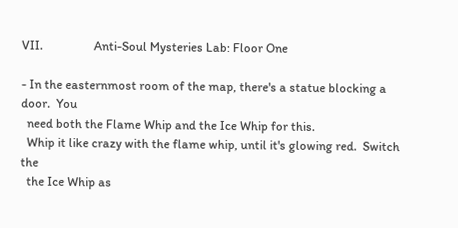VII.                 Anti-Soul Mysteries Lab: Floor One

- In the easternmost room of the map, there's a statue blocking a door.  You
  need both the Flame Whip and the Ice Whip for this.
  Whip it like crazy with the flame whip, until it's glowing red.  Switch the
  the Ice Whip as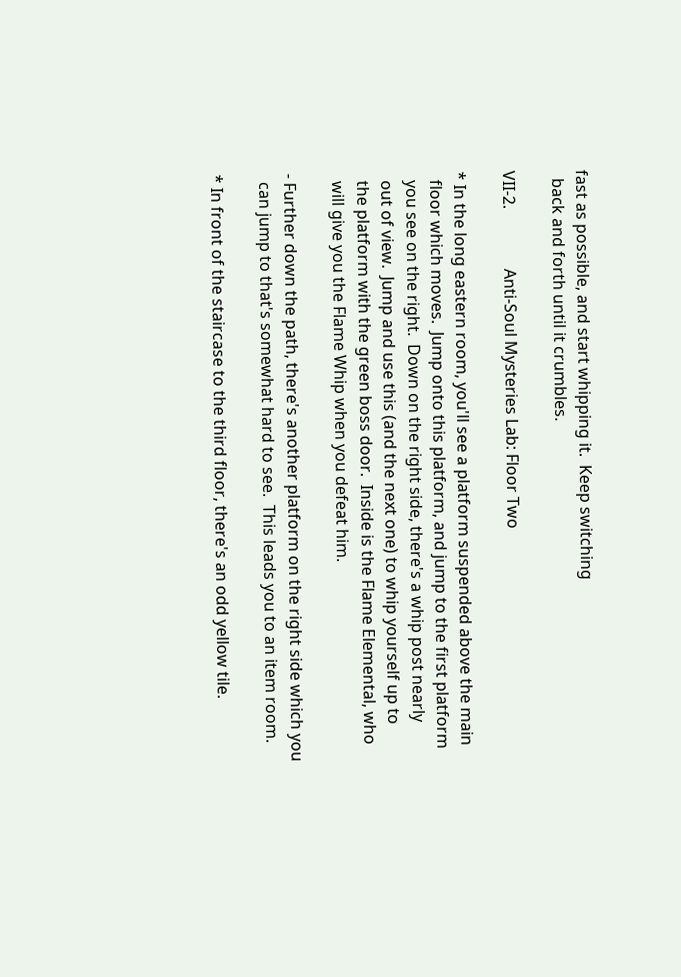fast as possible, and start whipping it.  Keep switching
  back and forth until it crumbles.

VII-2.               Anti-Soul Mysteries Lab: Floor Two

* In the long eastern room, you'll see a platform suspended above the main
  floor which moves.  Jump onto this platform, and jump to the first platform
  you see on the right.  Down on the right side, there's a whip post nearly
  out of view.  Jump and use this (and the next one) to whip yourself up to
  the platform with the green boss door.  Inside is the Flame Elemental, who
  will give you the Flame Whip when you defeat him.

- Further down the path, there's another platform on the right side which you
  can jump to that's somewhat hard to see.  This leads you to an item room.

* In front of the staircase to the third floor, there's an odd yellow tile.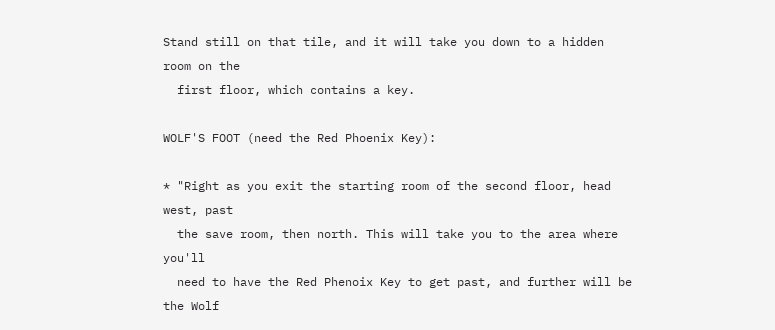Stand still on that tile, and it will take you down to a hidden room on the
  first floor, which contains a key.

WOLF'S FOOT (need the Red Phoenix Key):

* "Right as you exit the starting room of the second floor, head west, past
  the save room, then north. This will take you to the area where you'll
  need to have the Red Phenoix Key to get past, and further will be the Wolf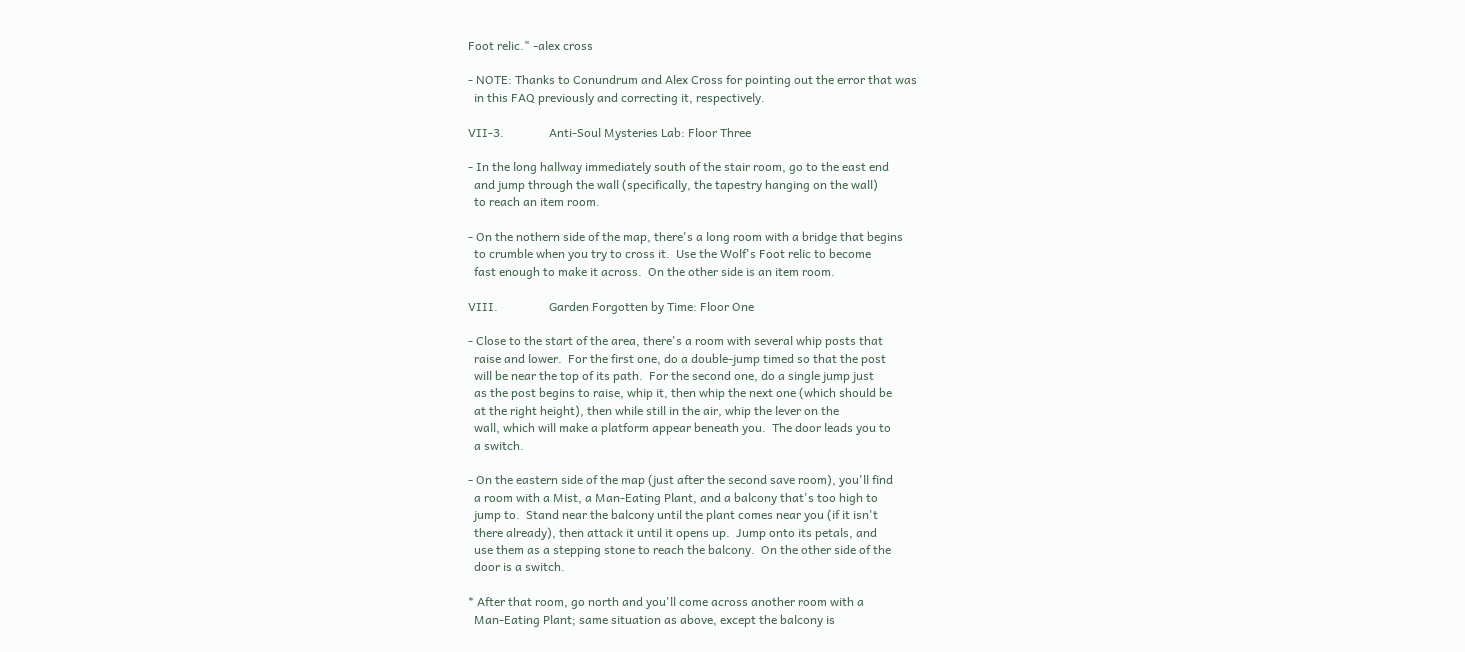Foot relic." -alex cross

- NOTE: Thanks to Conundrum and Alex Cross for pointing out the error that was
  in this FAQ previously and correcting it, respectively.

VII-3.               Anti-Soul Mysteries Lab: Floor Three

- In the long hallway immediately south of the stair room, go to the east end
  and jump through the wall (specifically, the tapestry hanging on the wall)
  to reach an item room.

- On the nothern side of the map, there's a long room with a bridge that begins
  to crumble when you try to cross it.  Use the Wolf's Foot relic to become
  fast enough to make it across.  On the other side is an item room.

VIII.                 Garden Forgotten by Time: Floor One

- Close to the start of the area, there's a room with several whip posts that
  raise and lower.  For the first one, do a double-jump timed so that the post
  will be near the top of its path.  For the second one, do a single jump just
  as the post begins to raise, whip it, then whip the next one (which should be
  at the right height), then while still in the air, whip the lever on the
  wall, which will make a platform appear beneath you.  The door leads you to
  a switch.

- On the eastern side of the map (just after the second save room), you'll find
  a room with a Mist, a Man-Eating Plant, and a balcony that's too high to
  jump to.  Stand near the balcony until the plant comes near you (if it isn't
  there already), then attack it until it opens up.  Jump onto its petals, and
  use them as a stepping stone to reach the balcony.  On the other side of the
  door is a switch.

* After that room, go north and you'll come across another room with a
  Man-Eating Plant; same situation as above, except the balcony is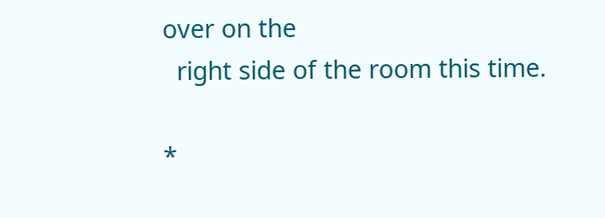over on the
  right side of the room this time.

*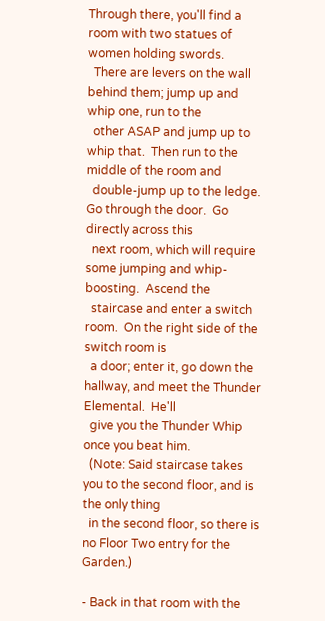Through there, you'll find a room with two statues of women holding swords.
  There are levers on the wall behind them; jump up and whip one, run to the
  other ASAP and jump up to whip that.  Then run to the middle of the room and
  double-jump up to the ledge.  Go through the door.  Go directly across this
  next room, which will require some jumping and whip-boosting.  Ascend the
  staircase and enter a switch room.  On the right side of the switch room is
  a door; enter it, go down the hallway, and meet the Thunder Elemental.  He'll
  give you the Thunder Whip once you beat him.
  (Note: Said staircase takes you to the second floor, and is the only thing
  in the second floor, so there is no Floor Two entry for the Garden.)

- Back in that room with the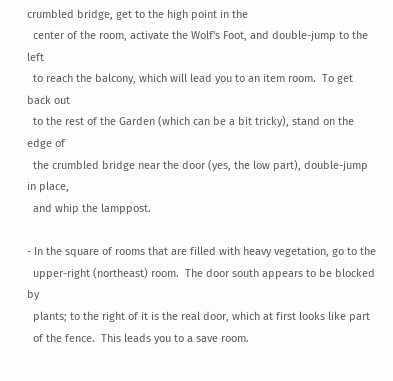crumbled bridge, get to the high point in the
  center of the room, activate the Wolf's Foot, and double-jump to the left
  to reach the balcony, which will lead you to an item room.  To get back out
  to the rest of the Garden (which can be a bit tricky), stand on the edge of
  the crumbled bridge near the door (yes, the low part), double-jump in place,
  and whip the lamppost.

- In the square of rooms that are filled with heavy vegetation, go to the
  upper-right (northeast) room.  The door south appears to be blocked by
  plants; to the right of it is the real door, which at first looks like part
  of the fence.  This leads you to a save room.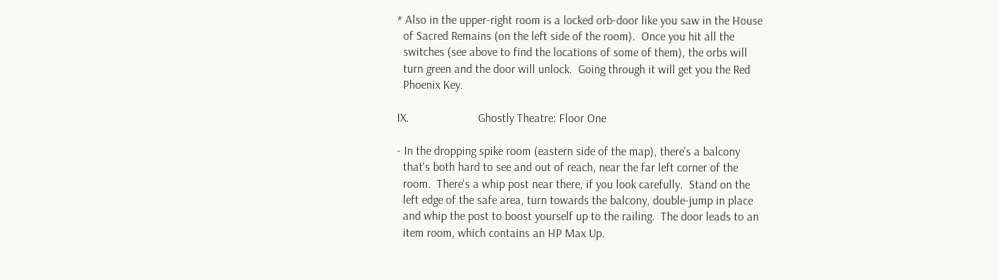* Also in the upper-right room is a locked orb-door like you saw in the House
  of Sacred Remains (on the left side of the room).  Once you hit all the
  switches (see above to find the locations of some of them), the orbs will
  turn green and the door will unlock.  Going through it will get you the Red
  Phoenix Key.

IX.                       Ghostly Theatre: Floor One

- In the dropping spike room (eastern side of the map), there's a balcony
  that's both hard to see and out of reach, near the far left corner of the
  room.  There's a whip post near there, if you look carefully.  Stand on the
  left edge of the safe area, turn towards the balcony, double-jump in place
  and whip the post to boost yourself up to the railing.  The door leads to an
  item room, which contains an HP Max Up.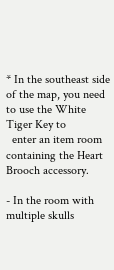* In the southeast side of the map, you need to use the White Tiger Key to
  enter an item room containing the Heart Brooch accessory.

- In the room with multiple skulls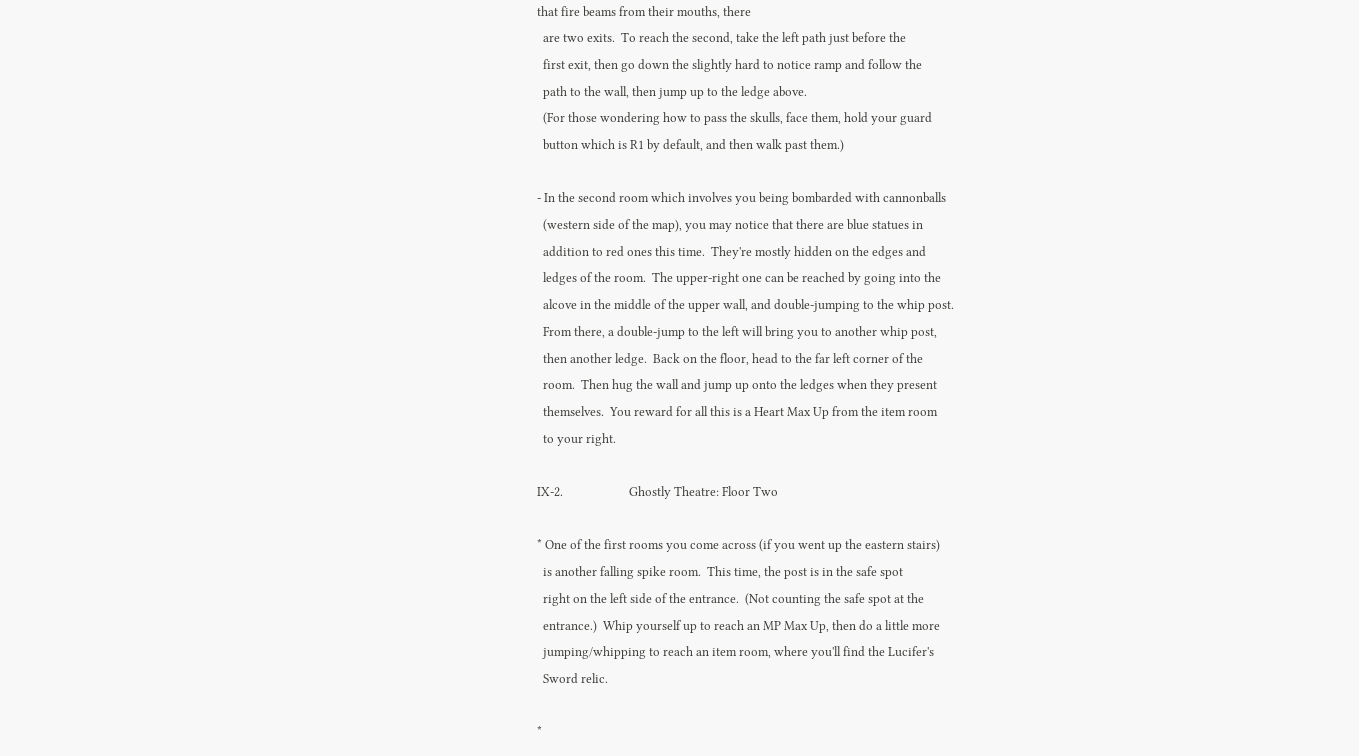that fire beams from their mouths, there
  are two exits.  To reach the second, take the left path just before the
  first exit, then go down the slightly hard to notice ramp and follow the
  path to the wall, then jump up to the ledge above.
  (For those wondering how to pass the skulls, face them, hold your guard
  button which is R1 by default, and then walk past them.)

- In the second room which involves you being bombarded with cannonballs
  (western side of the map), you may notice that there are blue statues in
  addition to red ones this time.  They're mostly hidden on the edges and
  ledges of the room.  The upper-right one can be reached by going into the
  alcove in the middle of the upper wall, and double-jumping to the whip post.
  From there, a double-jump to the left will bring you to another whip post,
  then another ledge.  Back on the floor, head to the far left corner of the
  room.  Then hug the wall and jump up onto the ledges when they present
  themselves.  You reward for all this is a Heart Max Up from the item room
  to your right.

IX-2.                      Ghostly Theatre: Floor Two

* One of the first rooms you come across (if you went up the eastern stairs)
  is another falling spike room.  This time, the post is in the safe spot
  right on the left side of the entrance.  (Not counting the safe spot at the
  entrance.)  Whip yourself up to reach an MP Max Up, then do a little more
  jumping/whipping to reach an item room, where you'll find the Lucifer's
  Sword relic.

*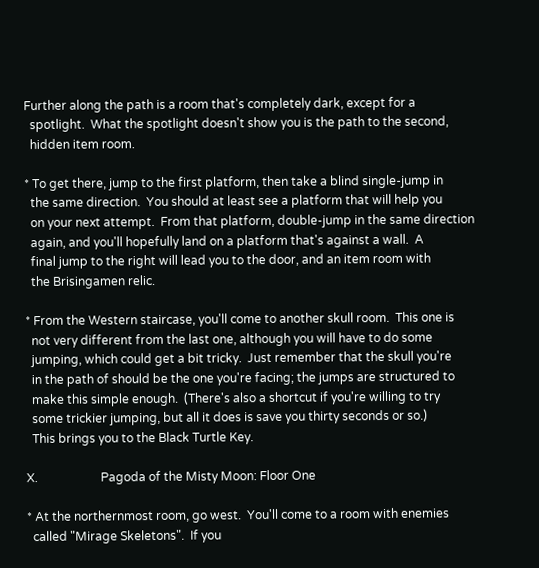Further along the path is a room that's completely dark, except for a
  spotlight.  What the spotlight doesn't show you is the path to the second,
  hidden item room.

* To get there, jump to the first platform, then take a blind single-jump in
  the same direction.  You should at least see a platform that will help you
  on your next attempt.  From that platform, double-jump in the same direction
  again, and you'll hopefully land on a platform that's against a wall.  A
  final jump to the right will lead you to the door, and an item room with
  the Brisingamen relic.

* From the Western staircase, you'll come to another skull room.  This one is
  not very different from the last one, although you will have to do some
  jumping, which could get a bit tricky.  Just remember that the skull you're
  in the path of should be the one you're facing; the jumps are structured to
  make this simple enough.  (There's also a shortcut if you're willing to try
  some trickier jumping, but all it does is save you thirty seconds or so.)
  This brings you to the Black Turtle Key.

X.                     Pagoda of the Misty Moon: Floor One

* At the northernmost room, go west.  You'll come to a room with enemies
  called "Mirage Skeletons".  If you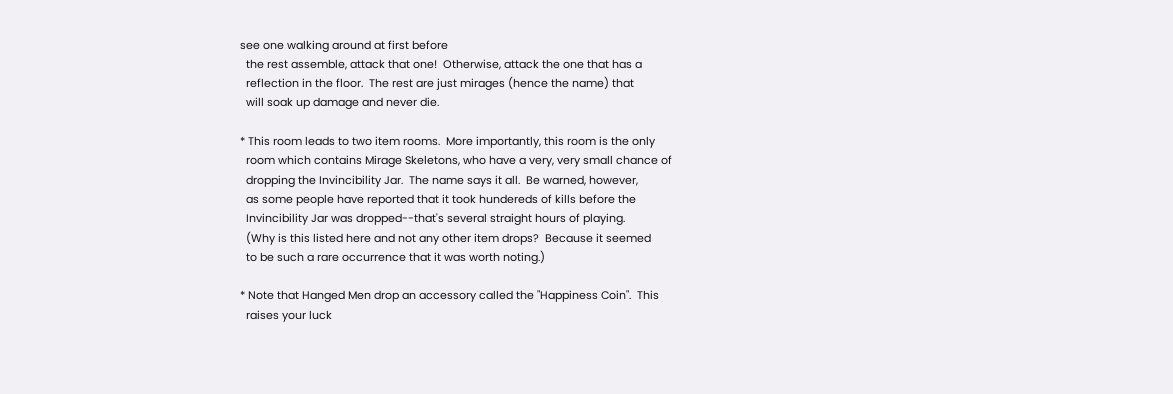see one walking around at first before
  the rest assemble, attack that one!  Otherwise, attack the one that has a
  reflection in the floor.  The rest are just mirages (hence the name) that
  will soak up damage and never die.

* This room leads to two item rooms.  More importantly, this room is the only
  room which contains Mirage Skeletons, who have a very, very small chance of
  dropping the Invincibility Jar.  The name says it all.  Be warned, however,
  as some people have reported that it took hundereds of kills before the
  Invincibility Jar was dropped--that's several straight hours of playing.
  (Why is this listed here and not any other item drops?  Because it seemed
  to be such a rare occurrence that it was worth noting.)

* Note that Hanged Men drop an accessory called the "Happiness Coin".  This
  raises your luck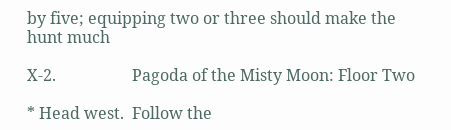by five; equipping two or three should make the hunt much

X-2.                   Pagoda of the Misty Moon: Floor Two

* Head west.  Follow the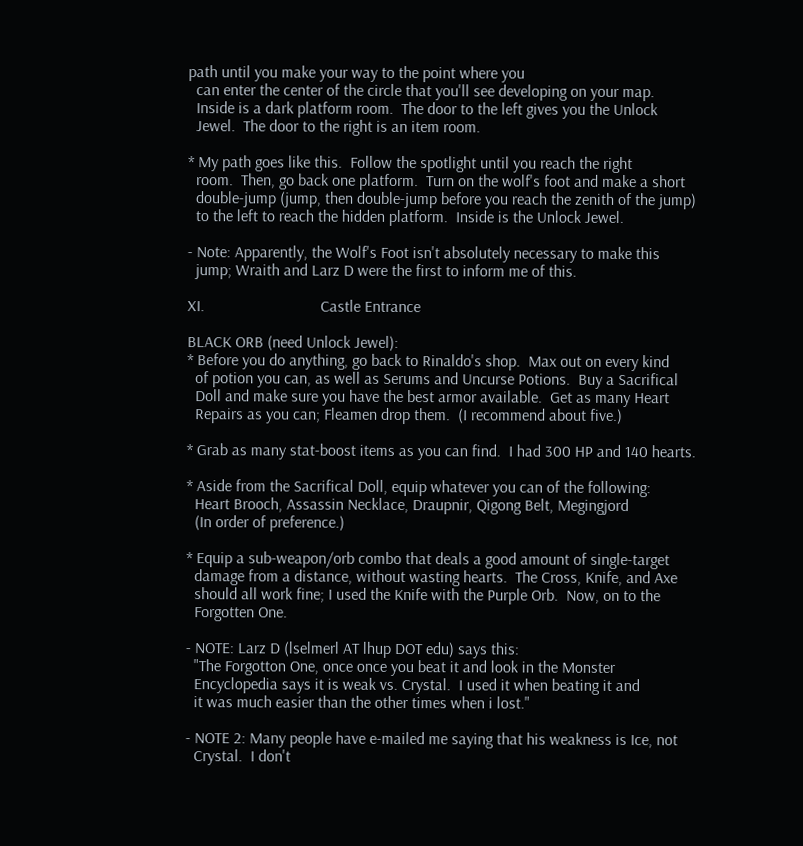path until you make your way to the point where you
  can enter the center of the circle that you'll see developing on your map.
  Inside is a dark platform room.  The door to the left gives you the Unlock
  Jewel.  The door to the right is an item room.

* My path goes like this.  Follow the spotlight until you reach the right
  room.  Then, go back one platform.  Turn on the wolf's foot and make a short
  double-jump (jump, then double-jump before you reach the zenith of the jump)
  to the left to reach the hidden platform.  Inside is the Unlock Jewel.

- Note: Apparently, the Wolf's Foot isn't absolutely necessary to make this
  jump; Wraith and Larz D were the first to inform me of this.

XI.                             Castle Entrance

BLACK ORB (need Unlock Jewel):
* Before you do anything, go back to Rinaldo's shop.  Max out on every kind
  of potion you can, as well as Serums and Uncurse Potions.  Buy a Sacrifical
  Doll and make sure you have the best armor available.  Get as many Heart
  Repairs as you can; Fleamen drop them.  (I recommend about five.)

* Grab as many stat-boost items as you can find.  I had 300 HP and 140 hearts.

* Aside from the Sacrifical Doll, equip whatever you can of the following:
  Heart Brooch, Assassin Necklace, Draupnir, Qigong Belt, Megingjord
  (In order of preference.)

* Equip a sub-weapon/orb combo that deals a good amount of single-target
  damage from a distance, without wasting hearts.  The Cross, Knife, and Axe
  should all work fine; I used the Knife with the Purple Orb.  Now, on to the
  Forgotten One.

- NOTE: Larz D (lselmerl AT lhup DOT edu) says this:
  "The Forgotton One, once once you beat it and look in the Monster
  Encyclopedia says it is weak vs. Crystal.  I used it when beating it and
  it was much easier than the other times when i lost."

- NOTE 2: Many people have e-mailed me saying that his weakness is Ice, not
  Crystal.  I don't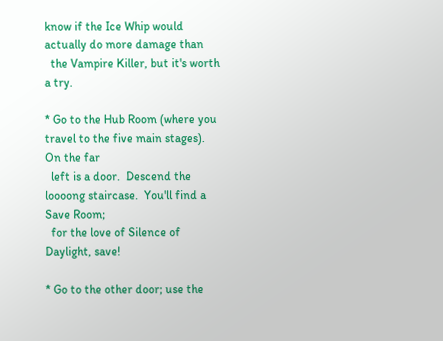know if the Ice Whip would actually do more damage than
  the Vampire Killer, but it's worth a try.

* Go to the Hub Room (where you travel to the five main stages).  On the far
  left is a door.  Descend the loooong staircase.  You'll find a Save Room;
  for the love of Silence of Daylight, save!

* Go to the other door; use the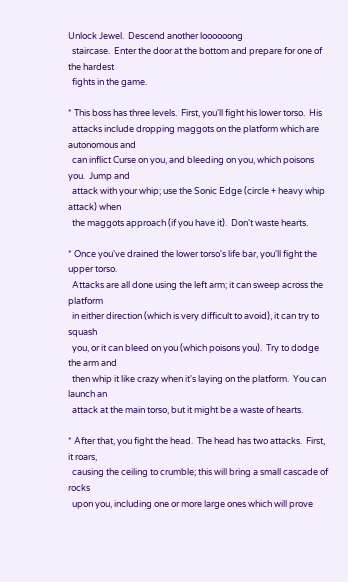Unlock Jewel.  Descend another loooooong
  staircase.  Enter the door at the bottom and prepare for one of the hardest
  fights in the game.

* This boss has three levels.  First, you'll fight his lower torso.  His
  attacks include dropping maggots on the platform which are autonomous and
  can inflict Curse on you, and bleeding on you, which poisons you.  Jump and
  attack with your whip; use the Sonic Edge (circle + heavy whip attack) when
  the maggots approach (if you have it).  Don't waste hearts.

* Once you've drained the lower torso's life bar, you'll fight the upper torso.
  Attacks are all done using the left arm; it can sweep across the platform
  in either direction (which is very difficult to avoid), it can try to squash
  you, or it can bleed on you (which poisons you).  Try to dodge the arm and
  then whip it like crazy when it's laying on the platform.  You can launch an
  attack at the main torso, but it might be a waste of hearts.

* After that, you fight the head.  The head has two attacks.  First, it roars,
  causing the ceiling to crumble; this will bring a small cascade of rocks
  upon you, including one or more large ones which will prove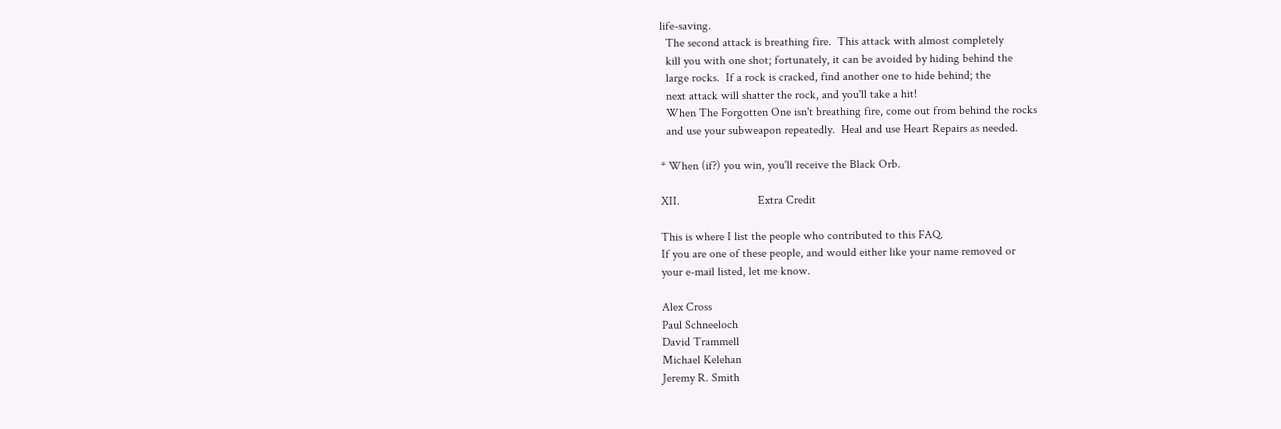life-saving.
  The second attack is breathing fire.  This attack with almost completely
  kill you with one shot; fortunately, it can be avoided by hiding behind the
  large rocks.  If a rock is cracked, find another one to hide behind; the
  next attack will shatter the rock, and you'll take a hit!
  When The Forgotten One isn't breathing fire, come out from behind the rocks
  and use your subweapon repeatedly.  Heal and use Heart Repairs as needed.

* When (if?) you win, you'll receive the Black Orb.

XII.                          Extra Credit

This is where I list the people who contributed to this FAQ.
If you are one of these people, and would either like your name removed or
your e-mail listed, let me know.

Alex Cross
Paul Schneeloch
David Trammell
Michael Kelehan
Jeremy R. Smith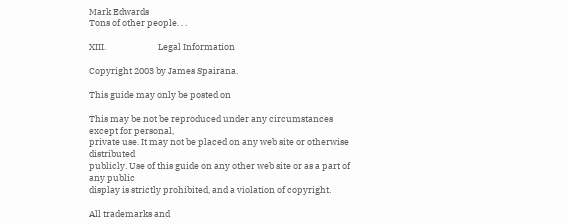Mark Edwards
Tons of other people. . .

XIII.                          Legal Information

Copyright 2003 by James Spairana.

This guide may only be posted on

This may be not be reproduced under any circumstances except for personal,
private use. It may not be placed on any web site or otherwise distributed
publicly. Use of this guide on any other web site or as a part of any public
display is strictly prohibited, and a violation of copyright.

All trademarks and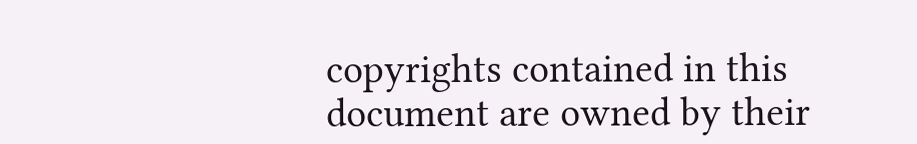copyrights contained in this document are owned by their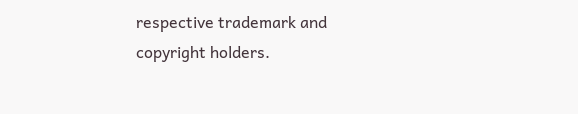respective trademark and copyright holders.